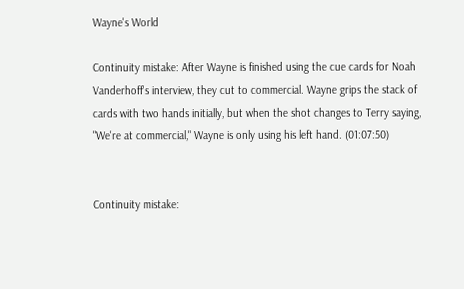Wayne's World

Continuity mistake: After Wayne is finished using the cue cards for Noah Vanderhoff's interview, they cut to commercial. Wayne grips the stack of cards with two hands initially, but when the shot changes to Terry saying, "We're at commercial," Wayne is only using his left hand. (01:07:50)


Continuity mistake: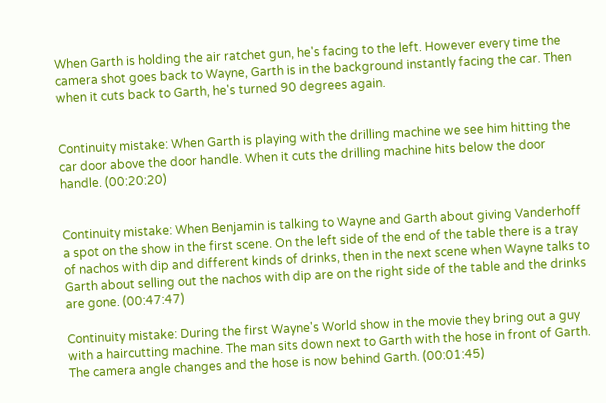When Garth is holding the air ratchet gun, he's facing to the left. However every time the camera shot goes back to Wayne, Garth is in the background instantly facing the car. Then when it cuts back to Garth, he's turned 90 degrees again.


Continuity mistake: When Garth is playing with the drilling machine we see him hitting the car door above the door handle. When it cuts the drilling machine hits below the door handle. (00:20:20)


Continuity mistake: When Benjamin is talking to Wayne and Garth about giving Vanderhoff a spot on the show in the first scene. On the left side of the end of the table there is a tray of nachos with dip and different kinds of drinks, then in the next scene when Wayne talks to Garth about selling out the nachos with dip are on the right side of the table and the drinks are gone. (00:47:47)

Continuity mistake: During the first Wayne's World show in the movie they bring out a guy with a haircutting machine. The man sits down next to Garth with the hose in front of Garth. The camera angle changes and the hose is now behind Garth. (00:01:45)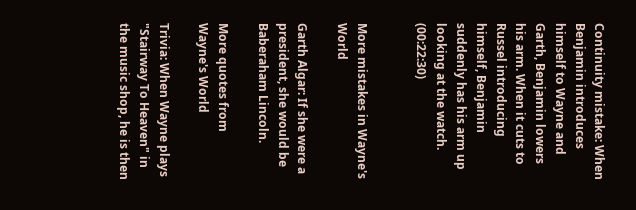Continuity mistake: When Benjamin introduces himself to Wayne and Garth, Benjamin lowers his arm. When it cuts to Russel introducing himself, Benjamin suddenly has his arm up looking at the watch. (00:22:30)


More mistakes in Wayne's World

Garth Algar: If she were a president, she would be Baberaham Lincoln.

More quotes from Wayne's World

Trivia: When Wayne plays "Stairway To Heaven" in the music shop, he is then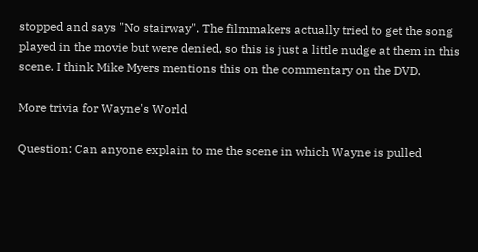stopped and says "No stairway". The filmmakers actually tried to get the song played in the movie but were denied, so this is just a little nudge at them in this scene. I think Mike Myers mentions this on the commentary on the DVD.

More trivia for Wayne's World

Question: Can anyone explain to me the scene in which Wayne is pulled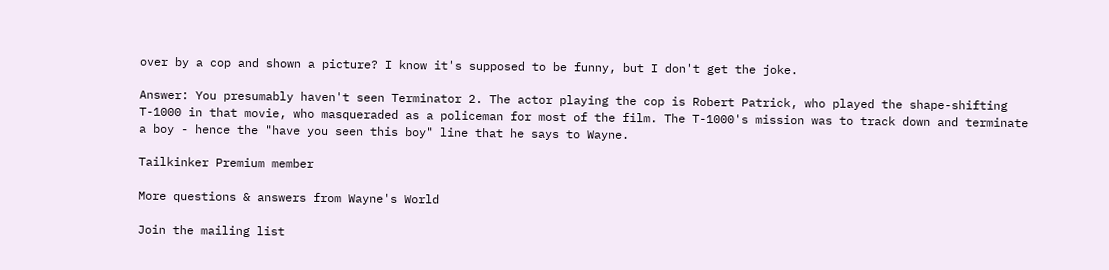over by a cop and shown a picture? I know it's supposed to be funny, but I don't get the joke.

Answer: You presumably haven't seen Terminator 2. The actor playing the cop is Robert Patrick, who played the shape-shifting T-1000 in that movie, who masqueraded as a policeman for most of the film. The T-1000's mission was to track down and terminate a boy - hence the "have you seen this boy" line that he says to Wayne.

Tailkinker Premium member

More questions & answers from Wayne's World

Join the mailing list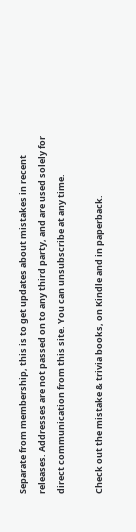Separate from membership, this is to get updates about mistakes in recent releases. Addresses are not passed on to any third party, and are used solely for direct communication from this site. You can unsubscribe at any time.

Check out the mistake & trivia books, on Kindle and in paperback.